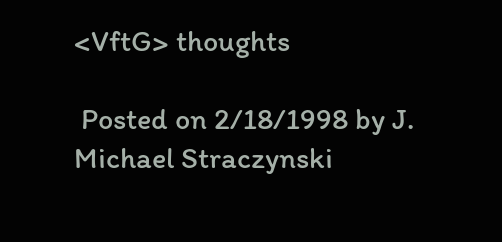<VftG> thoughts

 Posted on 2/18/1998 by J. Michael Straczynski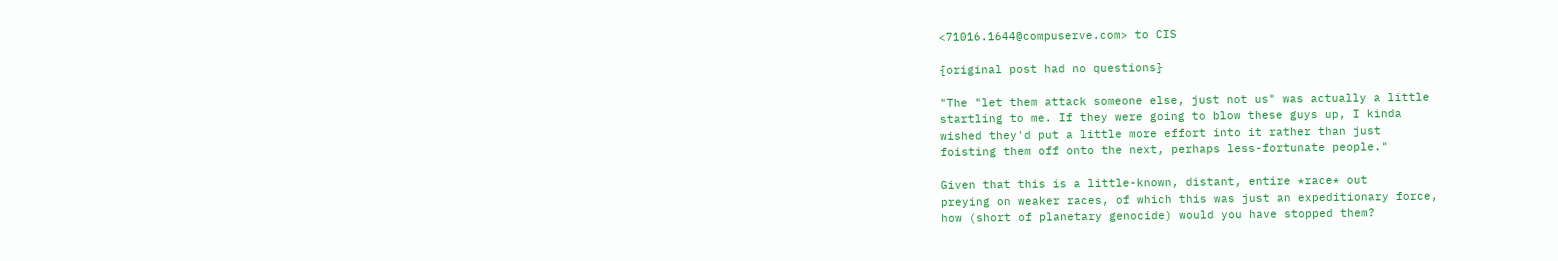<71016.1644@compuserve.com> to CIS

{original post had no questions}

"The "let them attack someone else, just not us" was actually a little
startling to me. If they were going to blow these guys up, I kinda
wished they'd put a little more effort into it rather than just
foisting them off onto the next, perhaps less-fortunate people."

Given that this is a little-known, distant, entire *race* out
preying on weaker races, of which this was just an expeditionary force,
how (short of planetary genocide) would you have stopped them?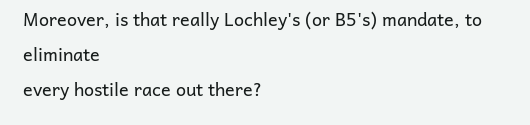Moreover, is that really Lochley's (or B5's) mandate, to eliminate
every hostile race out there?